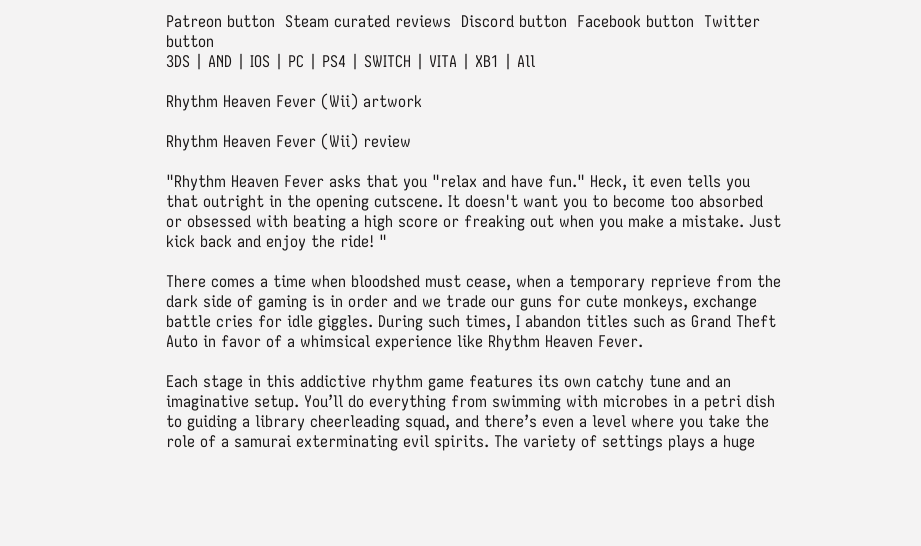Patreon button  Steam curated reviews  Discord button  Facebook button  Twitter button
3DS | AND | IOS | PC | PS4 | SWITCH | VITA | XB1 | All

Rhythm Heaven Fever (Wii) artwork

Rhythm Heaven Fever (Wii) review

"Rhythm Heaven Fever asks that you "relax and have fun." Heck, it even tells you that outright in the opening cutscene. It doesn't want you to become too absorbed or obsessed with beating a high score or freaking out when you make a mistake. Just kick back and enjoy the ride! "

There comes a time when bloodshed must cease, when a temporary reprieve from the dark side of gaming is in order and we trade our guns for cute monkeys, exchange battle cries for idle giggles. During such times, I abandon titles such as Grand Theft Auto in favor of a whimsical experience like Rhythm Heaven Fever.

Each stage in this addictive rhythm game features its own catchy tune and an imaginative setup. You’ll do everything from swimming with microbes in a petri dish to guiding a library cheerleading squad, and there’s even a level where you take the role of a samurai exterminating evil spirits. The variety of settings plays a huge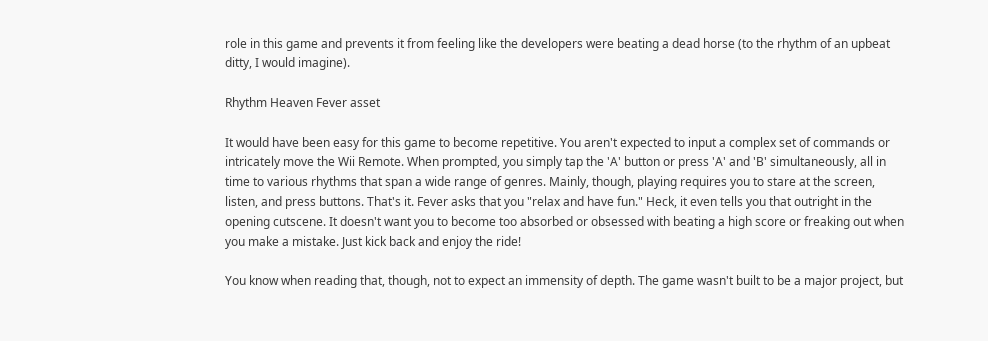role in this game and prevents it from feeling like the developers were beating a dead horse (to the rhythm of an upbeat ditty, I would imagine).

Rhythm Heaven Fever asset

It would have been easy for this game to become repetitive. You aren't expected to input a complex set of commands or intricately move the Wii Remote. When prompted, you simply tap the 'A' button or press 'A' and 'B' simultaneously, all in time to various rhythms that span a wide range of genres. Mainly, though, playing requires you to stare at the screen, listen, and press buttons. That's it. Fever asks that you "relax and have fun." Heck, it even tells you that outright in the opening cutscene. It doesn't want you to become too absorbed or obsessed with beating a high score or freaking out when you make a mistake. Just kick back and enjoy the ride!

You know when reading that, though, not to expect an immensity of depth. The game wasn't built to be a major project, but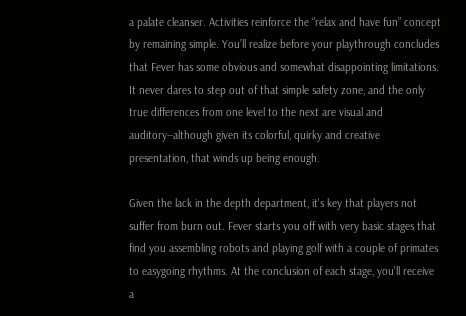a palate cleanser. Activities reinforce the “relax and have fun” concept by remaining simple. You’ll realize before your playthrough concludes that Fever has some obvious and somewhat disappointing limitations. It never dares to step out of that simple safety zone, and the only true differences from one level to the next are visual and auditory--although given its colorful, quirky and creative presentation, that winds up being enough.

Given the lack in the depth department, it's key that players not suffer from burn out. Fever starts you off with very basic stages that find you assembling robots and playing golf with a couple of primates to easygoing rhythms. At the conclusion of each stage, you'll receive a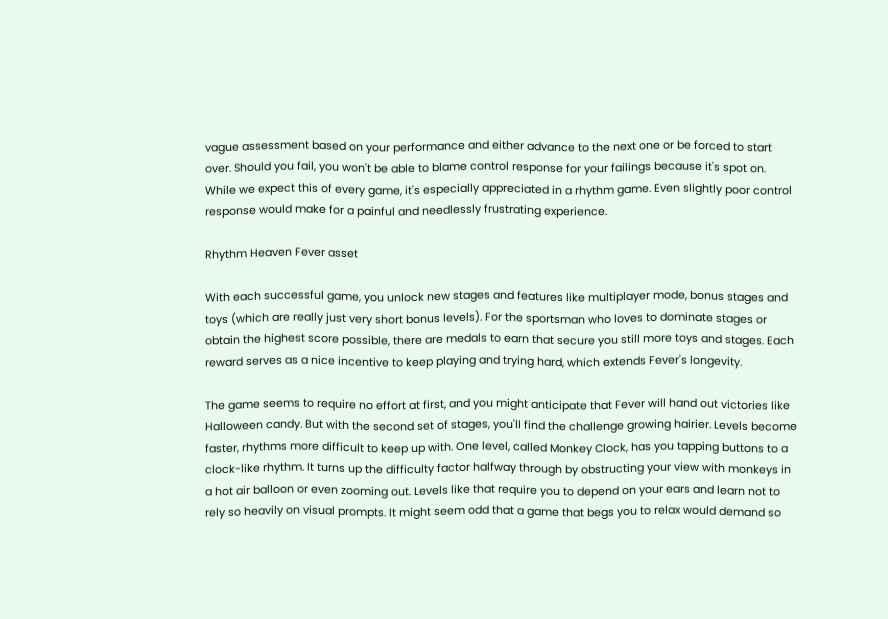vague assessment based on your performance and either advance to the next one or be forced to start over. Should you fail, you won't be able to blame control response for your failings because it's spot on. While we expect this of every game, it's especially appreciated in a rhythm game. Even slightly poor control response would make for a painful and needlessly frustrating experience.

Rhythm Heaven Fever asset

With each successful game, you unlock new stages and features like multiplayer mode, bonus stages and toys (which are really just very short bonus levels). For the sportsman who loves to dominate stages or obtain the highest score possible, there are medals to earn that secure you still more toys and stages. Each reward serves as a nice incentive to keep playing and trying hard, which extends Fever's longevity.

The game seems to require no effort at first, and you might anticipate that Fever will hand out victories like Halloween candy. But with the second set of stages, you'll find the challenge growing hairier. Levels become faster, rhythms more difficult to keep up with. One level, called Monkey Clock, has you tapping buttons to a clock-like rhythm. It turns up the difficulty factor halfway through by obstructing your view with monkeys in a hot air balloon or even zooming out. Levels like that require you to depend on your ears and learn not to rely so heavily on visual prompts. It might seem odd that a game that begs you to relax would demand so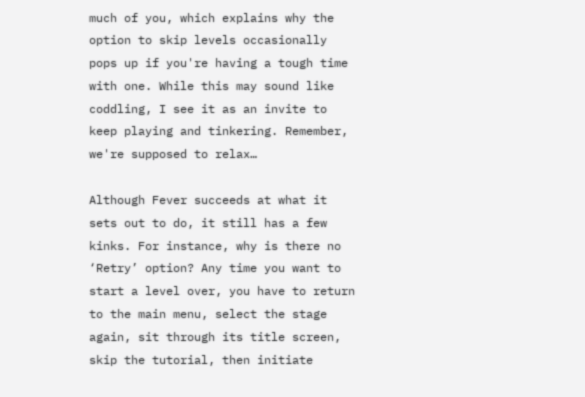much of you, which explains why the option to skip levels occasionally pops up if you're having a tough time with one. While this may sound like coddling, I see it as an invite to keep playing and tinkering. Remember, we're supposed to relax…

Although Fever succeeds at what it sets out to do, it still has a few kinks. For instance, why is there no ‘Retry’ option? Any time you want to start a level over, you have to return to the main menu, select the stage again, sit through its title screen, skip the tutorial, then initiate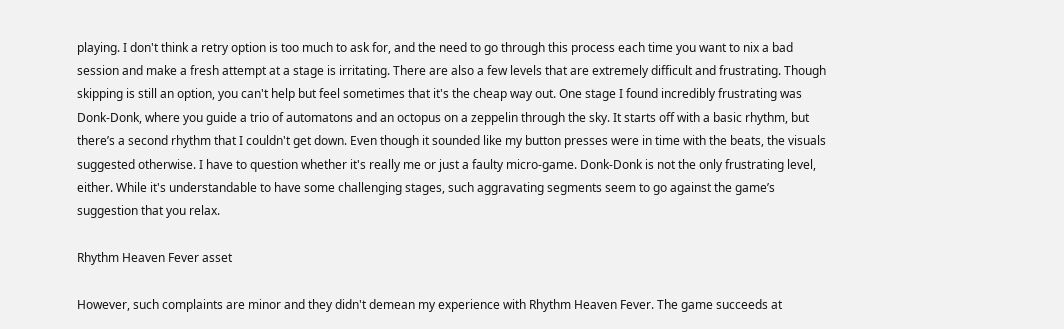playing. I don't think a retry option is too much to ask for, and the need to go through this process each time you want to nix a bad session and make a fresh attempt at a stage is irritating. There are also a few levels that are extremely difficult and frustrating. Though skipping is still an option, you can't help but feel sometimes that it's the cheap way out. One stage I found incredibly frustrating was Donk-Donk, where you guide a trio of automatons and an octopus on a zeppelin through the sky. It starts off with a basic rhythm, but there’s a second rhythm that I couldn't get down. Even though it sounded like my button presses were in time with the beats, the visuals suggested otherwise. I have to question whether it's really me or just a faulty micro-game. Donk-Donk is not the only frustrating level, either. While it's understandable to have some challenging stages, such aggravating segments seem to go against the game’s suggestion that you relax.

Rhythm Heaven Fever asset

However, such complaints are minor and they didn't demean my experience with Rhythm Heaven Fever. The game succeeds at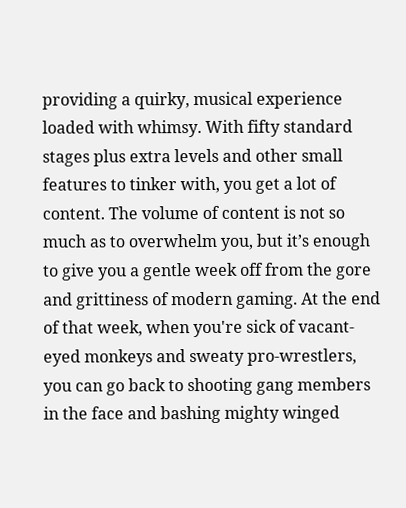providing a quirky, musical experience loaded with whimsy. With fifty standard stages plus extra levels and other small features to tinker with, you get a lot of content. The volume of content is not so much as to overwhelm you, but it’s enough to give you a gentle week off from the gore and grittiness of modern gaming. At the end of that week, when you're sick of vacant-eyed monkeys and sweaty pro-wrestlers, you can go back to shooting gang members in the face and bashing mighty winged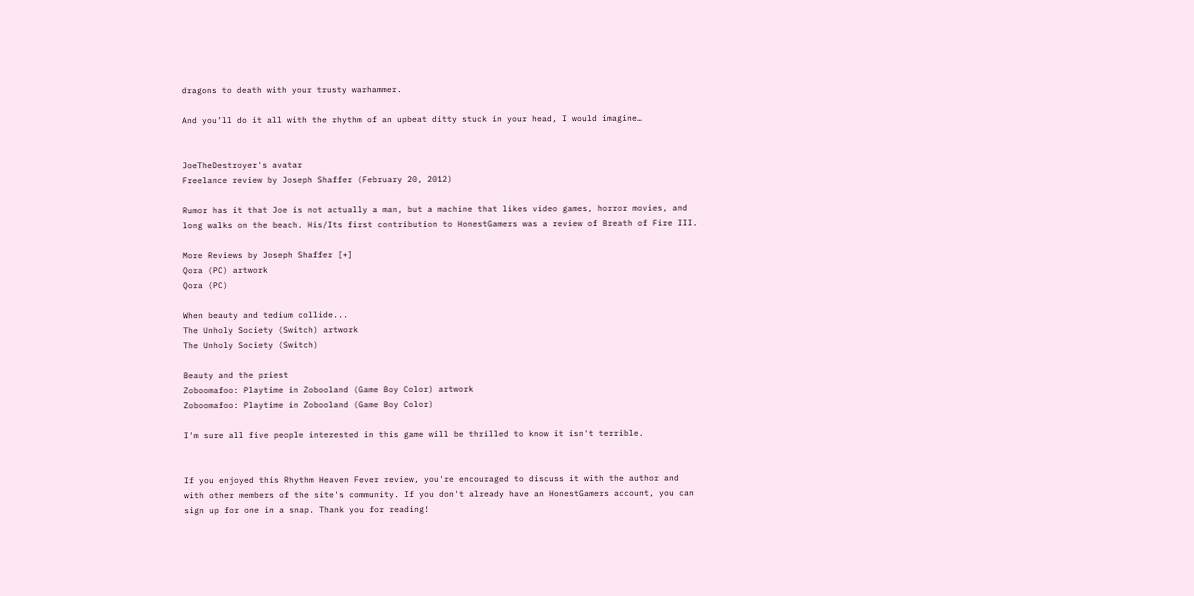dragons to death with your trusty warhammer.

And you’ll do it all with the rhythm of an upbeat ditty stuck in your head, I would imagine…


JoeTheDestroyer's avatar
Freelance review by Joseph Shaffer (February 20, 2012)

Rumor has it that Joe is not actually a man, but a machine that likes video games, horror movies, and long walks on the beach. His/Its first contribution to HonestGamers was a review of Breath of Fire III.

More Reviews by Joseph Shaffer [+]
Qora (PC) artwork
Qora (PC)

When beauty and tedium collide...
The Unholy Society (Switch) artwork
The Unholy Society (Switch)

Beauty and the priest
Zoboomafoo: Playtime in Zobooland (Game Boy Color) artwork
Zoboomafoo: Playtime in Zobooland (Game Boy Color)

I'm sure all five people interested in this game will be thrilled to know it isn't terrible.


If you enjoyed this Rhythm Heaven Fever review, you're encouraged to discuss it with the author and with other members of the site's community. If you don't already have an HonestGamers account, you can sign up for one in a snap. Thank you for reading!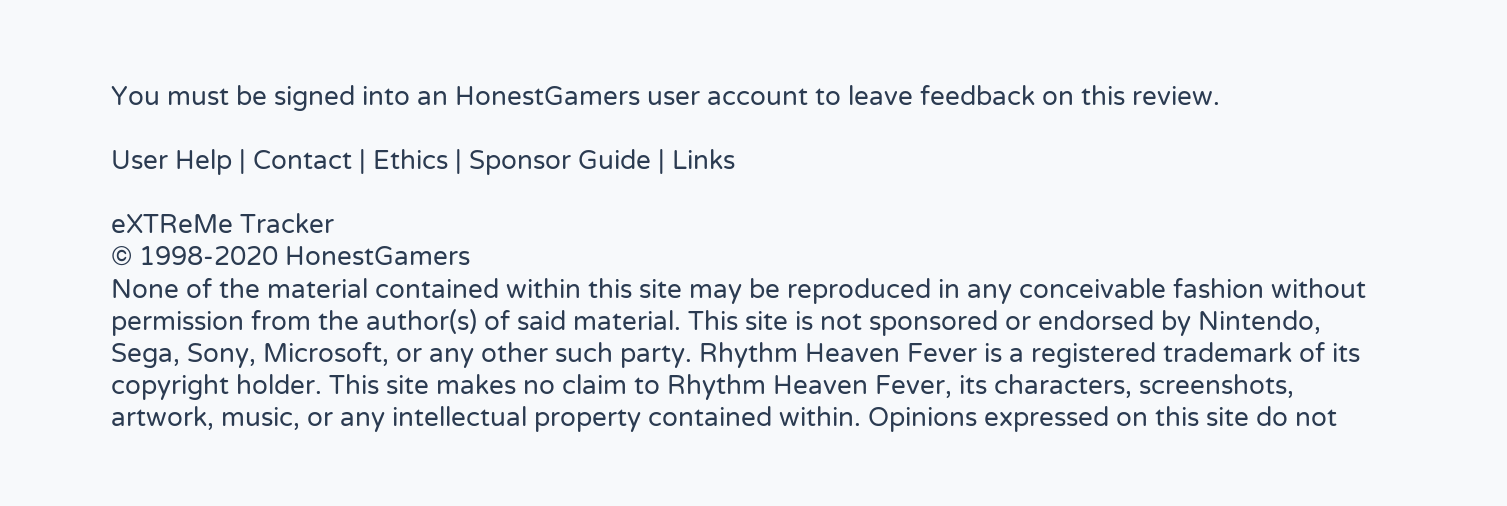You must be signed into an HonestGamers user account to leave feedback on this review.

User Help | Contact | Ethics | Sponsor Guide | Links

eXTReMe Tracker
© 1998-2020 HonestGamers
None of the material contained within this site may be reproduced in any conceivable fashion without permission from the author(s) of said material. This site is not sponsored or endorsed by Nintendo, Sega, Sony, Microsoft, or any other such party. Rhythm Heaven Fever is a registered trademark of its copyright holder. This site makes no claim to Rhythm Heaven Fever, its characters, screenshots, artwork, music, or any intellectual property contained within. Opinions expressed on this site do not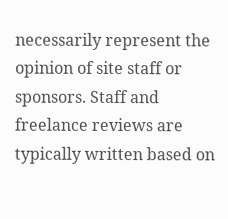necessarily represent the opinion of site staff or sponsors. Staff and freelance reviews are typically written based on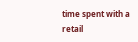time spent with a retail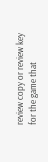review copy or review key for the game that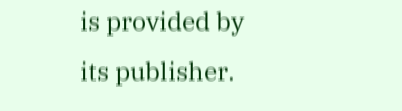is provided by its publisher.